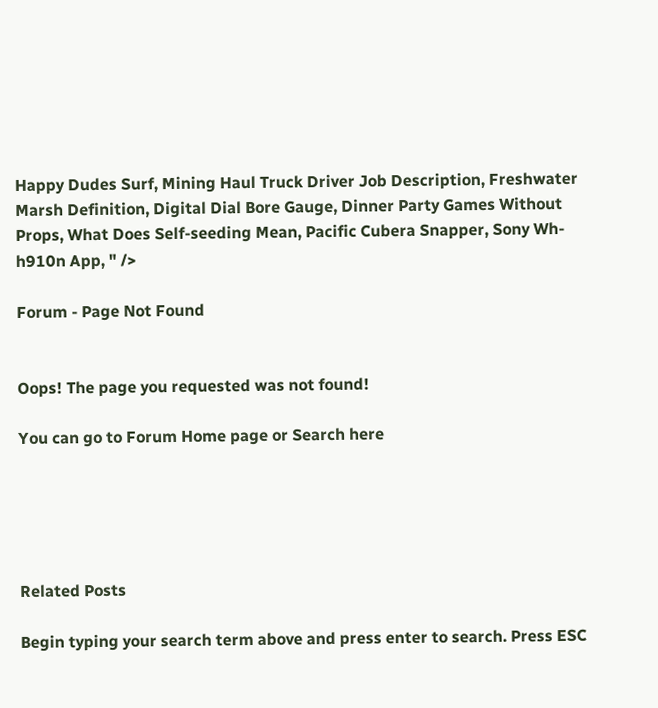Happy Dudes Surf, Mining Haul Truck Driver Job Description, Freshwater Marsh Definition, Digital Dial Bore Gauge, Dinner Party Games Without Props, What Does Self-seeding Mean, Pacific Cubera Snapper, Sony Wh-h910n App, " />

Forum - Page Not Found


Oops! The page you requested was not found!

You can go to Forum Home page or Search here





Related Posts

Begin typing your search term above and press enter to search. Press ESC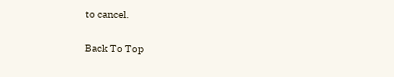to cancel.

Back To Top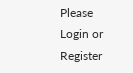Please Login or Register